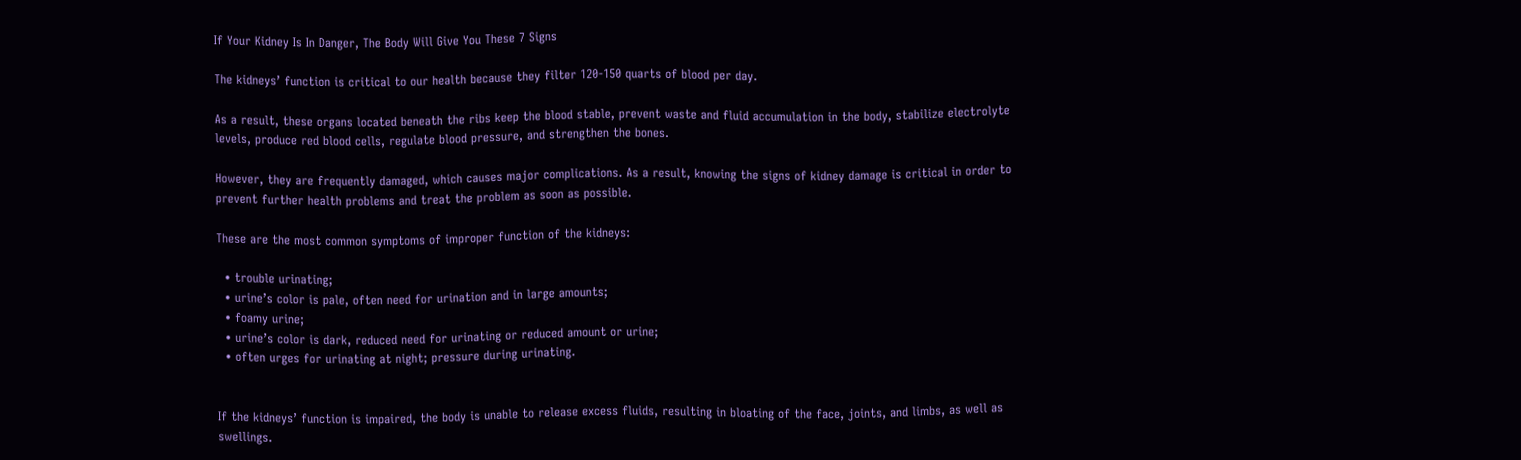If Your Kidney Is In Danger, The Body Will Give You These 7 Signs

The kidneys’ function is critical to our health because they filter 120-150 quarts of blood per day.

As a result, these organs located beneath the ribs keep the blood stable, prevent waste and fluid accumulation in the body, stabilize electrolyte levels, produce red blood cells, regulate blood pressure, and strengthen the bones.

However, they are frequently damaged, which causes major complications. As a result, knowing the signs of kidney damage is critical in order to prevent further health problems and treat the problem as soon as possible.

These are the most common symptoms of improper function of the kidneys:

  • trouble urinating;
  • urine’s color is pale, often need for urination and in large amounts;
  • foamy urine;
  • urine’s color is dark, reduced need for urinating or reduced amount or urine;
  • often urges for urinating at night; pressure during urinating.


If the kidneys’ function is impaired, the body is unable to release excess fluids, resulting in bloating of the face, joints, and limbs, as well as swellings.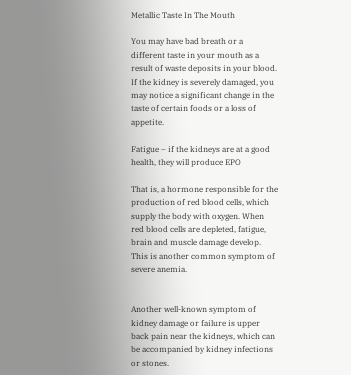Metallic Taste In The Mouth

You may have bad breath or a different taste in your mouth as a result of waste deposits in your blood. If the kidney is severely damaged, you may notice a significant change in the taste of certain foods or a loss of appetite.

Fatigue – if the kidneys are at a good health, they will produce EPO

That is, a hormone responsible for the production of red blood cells, which supply the body with oxygen. When red blood cells are depleted, fatigue, brain and muscle damage develop. This is another common symptom of severe anemia.


Another well-known symptom of kidney damage or failure is upper back pain near the kidneys, which can be accompanied by kidney infections or stones.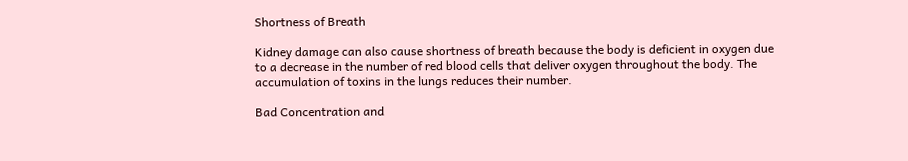Shortness of Breath

Kidney damage can also cause shortness of breath because the body is deficient in oxygen due to a decrease in the number of red blood cells that deliver oxygen throughout the body. The accumulation of toxins in the lungs reduces their number.

Bad Concentration and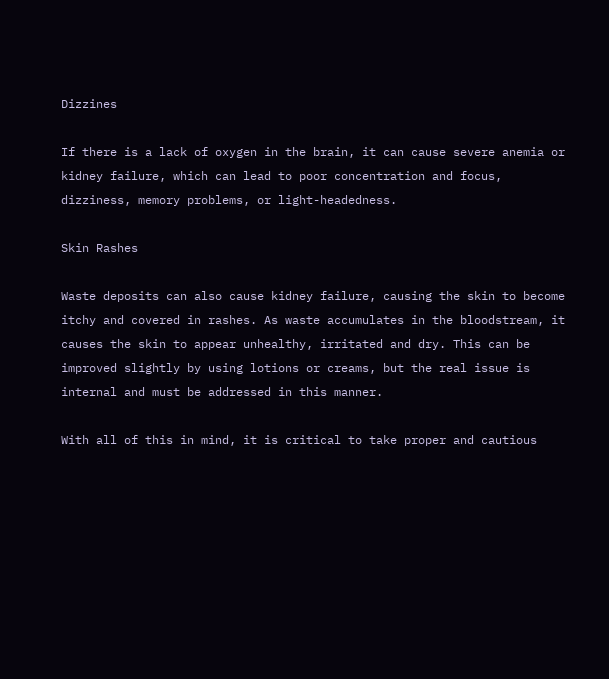Dizzines

If there is a lack of oxygen in the brain, it can cause severe anemia or kidney failure, which can lead to poor concentration and focus, dizziness, memory problems, or light-headedness.

Skin Rashes

Waste deposits can also cause kidney failure, causing the skin to become itchy and covered in rashes. As waste accumulates in the bloodstream, it causes the skin to appear unhealthy, irritated and dry. This can be improved slightly by using lotions or creams, but the real issue is internal and must be addressed in this manner.

With all of this in mind, it is critical to take proper and cautious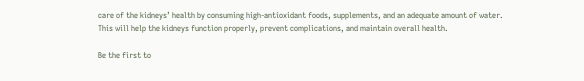care of the kidneys’ health by consuming high-antioxidant foods, supplements, and an adequate amount of water. This will help the kidneys function properly, prevent complications, and maintain overall health.

Be the first to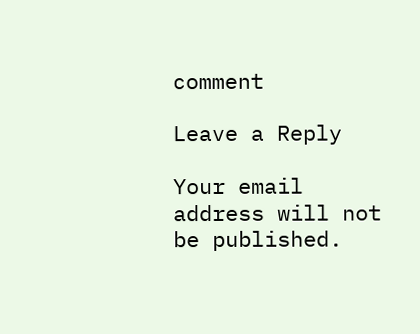comment

Leave a Reply

Your email address will not be published.